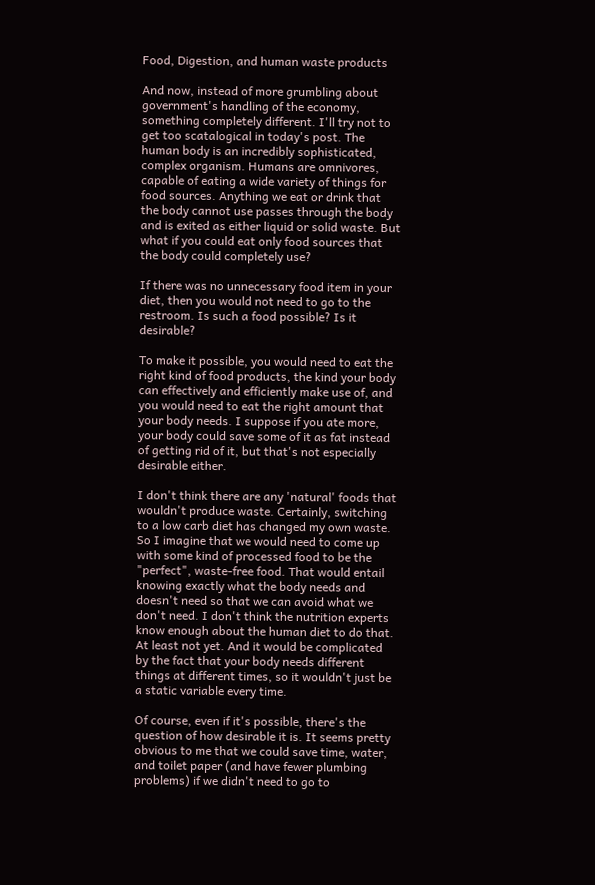Food, Digestion, and human waste products

And now, instead of more grumbling about government's handling of the economy, something completely different. I'll try not to get too scatalogical in today's post. The human body is an incredibly sophisticated, complex organism. Humans are omnivores, capable of eating a wide variety of things for food sources. Anything we eat or drink that the body cannot use passes through the body and is exited as either liquid or solid waste. But what if you could eat only food sources that the body could completely use?

If there was no unnecessary food item in your diet, then you would not need to go to the restroom. Is such a food possible? Is it desirable?

To make it possible, you would need to eat the right kind of food products, the kind your body can effectively and efficiently make use of, and you would need to eat the right amount that your body needs. I suppose if you ate more, your body could save some of it as fat instead of getting rid of it, but that's not especially desirable either.

I don't think there are any 'natural' foods that wouldn't produce waste. Certainly, switching to a low carb diet has changed my own waste. So I imagine that we would need to come up with some kind of processed food to be the "perfect", waste-free food. That would entail knowing exactly what the body needs and doesn't need so that we can avoid what we don't need. I don't think the nutrition experts know enough about the human diet to do that. At least not yet. And it would be complicated by the fact that your body needs different things at different times, so it wouldn't just be a static variable every time.

Of course, even if it's possible, there's the question of how desirable it is. It seems pretty obvious to me that we could save time, water, and toilet paper (and have fewer plumbing problems) if we didn't need to go to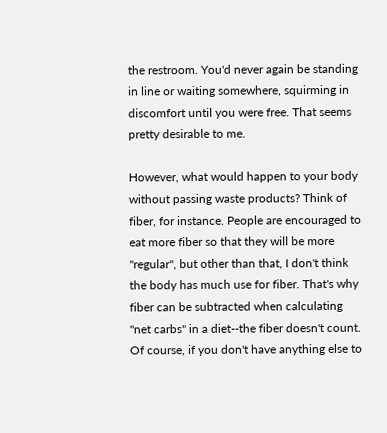the restroom. You'd never again be standing in line or waiting somewhere, squirming in discomfort until you were free. That seems pretty desirable to me.

However, what would happen to your body without passing waste products? Think of fiber, for instance. People are encouraged to eat more fiber so that they will be more "regular", but other than that, I don't think the body has much use for fiber. That's why fiber can be subtracted when calculating "net carbs" in a diet--the fiber doesn't count. Of course, if you don't have anything else to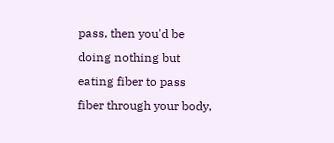pass, then you'd be doing nothing but eating fiber to pass fiber through your body,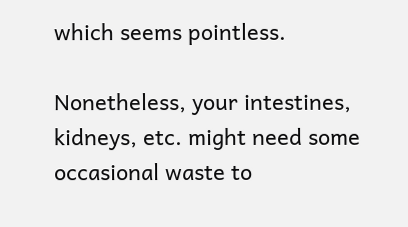which seems pointless.

Nonetheless, your intestines, kidneys, etc. might need some occasional waste to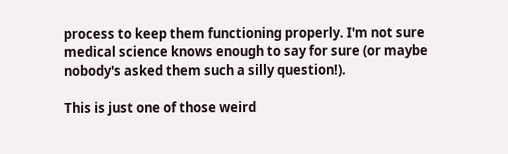process to keep them functioning properly. I'm not sure medical science knows enough to say for sure (or maybe nobody's asked them such a silly question!).

This is just one of those weird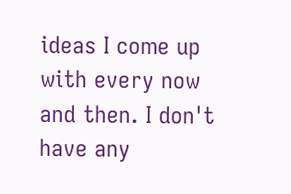ideas I come up with every now and then. I don't have any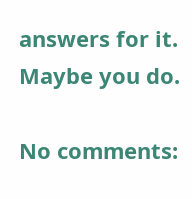answers for it. Maybe you do.

No comments: